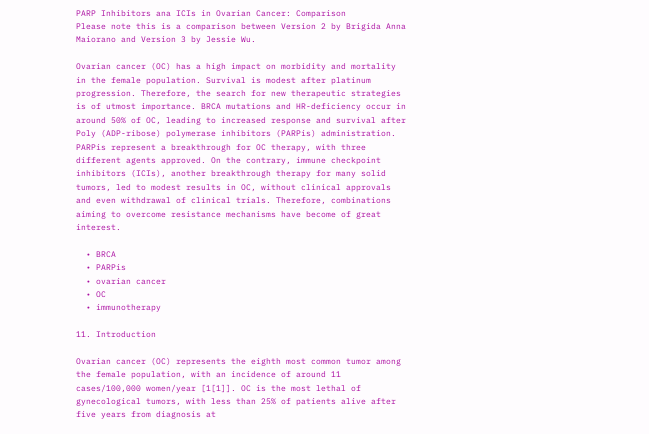PARP Inhibitors ana ICIs in Ovarian Cancer: Comparison
Please note this is a comparison between Version 2 by Brigida Anna Maiorano and Version 3 by Jessie Wu.

Ovarian cancer (OC) has a high impact on morbidity and mortality in the female population. Survival is modest after platinum progression. Therefore, the search for new therapeutic strategies is of utmost importance. BRCA mutations and HR-deficiency occur in around 50% of OC, leading to increased response and survival after Poly (ADP-ribose) polymerase inhibitors (PARPis) administration. PARPis represent a breakthrough for OC therapy, with three different agents approved. On the contrary, immune checkpoint inhibitors (ICIs), another breakthrough therapy for many solid tumors, led to modest results in OC, without clinical approvals and even withdrawal of clinical trials. Therefore, combinations aiming to overcome resistance mechanisms have become of great interest.

  • BRCA
  • PARPis
  • ovarian cancer
  • OC
  • immunotherapy

11. Introduction

Ovarian cancer (OC) represents the eighth most common tumor among the female population, with an incidence of around 11 cases/100,000 women/year [1[1]]. OC is the most lethal of gynecological tumors, with less than 25% of patients alive after five years from diagnosis at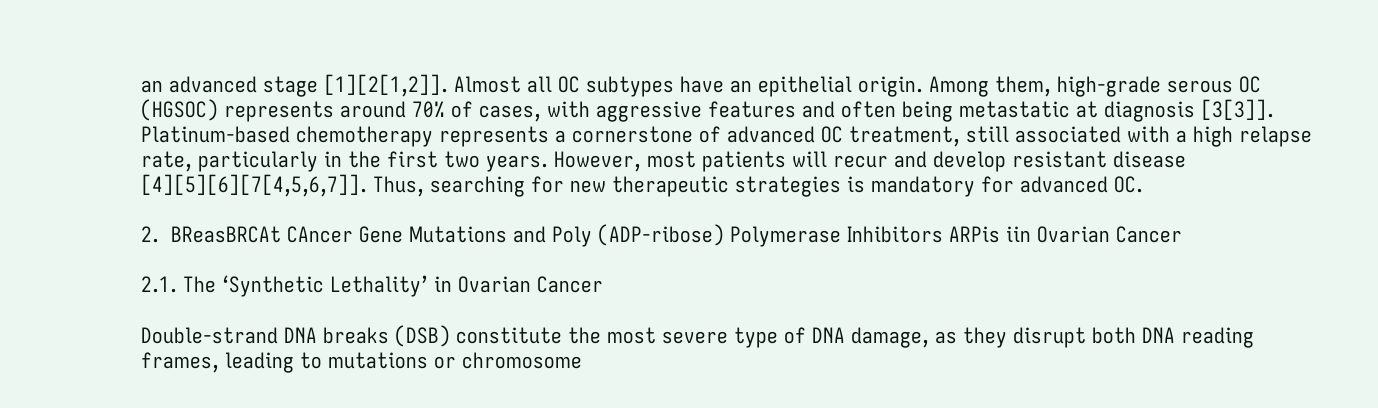an advanced stage [1][2[1,2]]. Almost all OC subtypes have an epithelial origin. Among them, high-grade serous OC (HGSOC) represents around 70% of cases, with aggressive features and often being metastatic at diagnosis [3[3]]. Platinum-based chemotherapy represents a cornerstone of advanced OC treatment, still associated with a high relapse rate, particularly in the first two years. However, most patients will recur and develop resistant disease [4][5][6][7[4,5,6,7]]. Thus, searching for new therapeutic strategies is mandatory for advanced OC.

2.  BReasBRCAt CAncer Gene Mutations and Poly (ADP-ribose) Polymerase Inhibitors ARPis iin Ovarian Cancer

2.1. The ‘Synthetic Lethality’ in Ovarian Cancer

Double-strand DNA breaks (DSB) constitute the most severe type of DNA damage, as they disrupt both DNA reading frames, leading to mutations or chromosome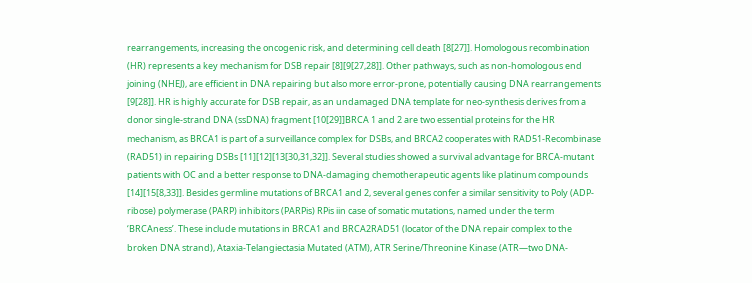rearrangements, increasing the oncogenic risk, and determining cell death [8[27]]. Homologous recombination (HR) represents a key mechanism for DSB repair [8][9[27,28]]. Other pathways, such as non-homologous end joining (NHEJ), are efficient in DNA repairing but also more error-prone, potentially causing DNA rearrangements [9[28]]. HR is highly accurate for DSB repair, as an undamaged DNA template for neo-synthesis derives from a donor single-strand DNA (ssDNA) fragment [10[29]]BRCA 1 and 2 are two essential proteins for the HR mechanism, as BRCA1 is part of a surveillance complex for DSBs, and BRCA2 cooperates with RAD51-Recombinase (RAD51) in repairing DSBs [11][12][13[30,31,32]]. Several studies showed a survival advantage for BRCA-mutant patients with OC and a better response to DNA-damaging chemotherapeutic agents like platinum compounds [14][15[8,33]]. Besides germline mutations of BRCA1 and 2, several genes confer a similar sensitivity to Poly (ADP-ribose) polymerase (PARP) inhibitors (PARPis) RPis iin case of somatic mutations, named under the term ‘BRCAness’. These include mutations in BRCA1 and BRCA2RAD51 (locator of the DNA repair complex to the broken DNA strand), Ataxia-Telangiectasia Mutated (ATM), ATR Serine/Threonine Kinase (ATR—two DNA-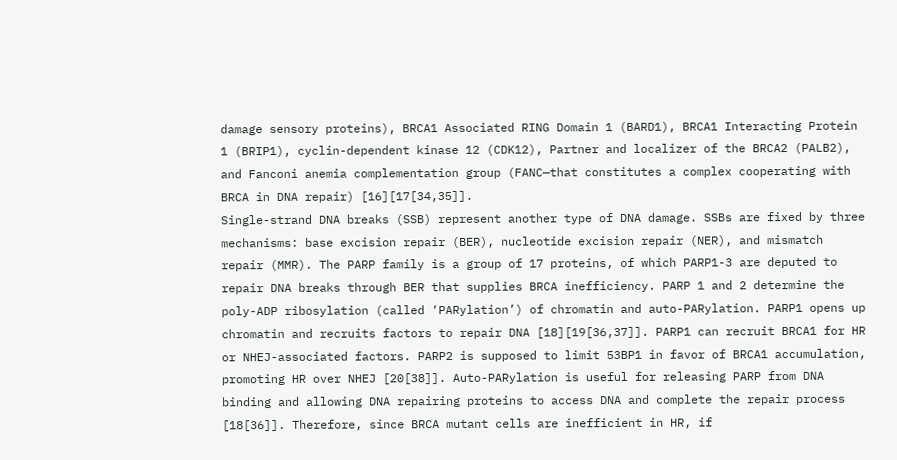damage sensory proteins), BRCA1 Associated RING Domain 1 (BARD1), BRCA1 Interacting Protein 1 (BRIP1), cyclin-dependent kinase 12 (CDK12), Partner and localizer of the BRCA2 (PALB2), and Fanconi anemia complementation group (FANC—that constitutes a complex cooperating with BRCA in DNA repair) [16][17[34,35]].
Single-strand DNA breaks (SSB) represent another type of DNA damage. SSBs are fixed by three mechanisms: base excision repair (BER), nucleotide excision repair (NER), and mismatch repair (MMR). The PARP family is a group of 17 proteins, of which PARP1-3 are deputed to repair DNA breaks through BER that supplies BRCA inefficiency. PARP 1 and 2 determine the poly-ADP ribosylation (called ‘PARylation’) of chromatin and auto-PARylation. PARP1 opens up chromatin and recruits factors to repair DNA [18][19[36,37]]. PARP1 can recruit BRCA1 for HR or NHEJ-associated factors. PARP2 is supposed to limit 53BP1 in favor of BRCA1 accumulation, promoting HR over NHEJ [20[38]]. Auto-PARylation is useful for releasing PARP from DNA binding and allowing DNA repairing proteins to access DNA and complete the repair process [18[36]]. Therefore, since BRCA mutant cells are inefficient in HR, if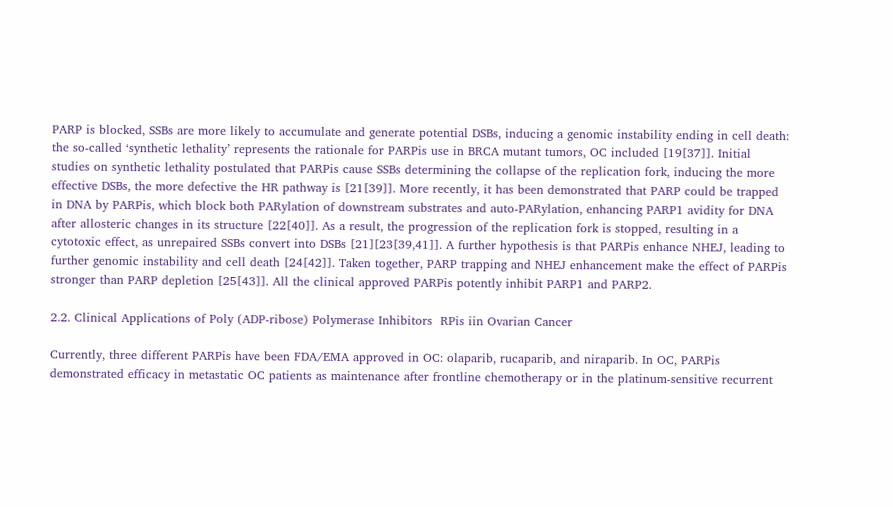PARP is blocked, SSBs are more likely to accumulate and generate potential DSBs, inducing a genomic instability ending in cell death: the so-called ‘synthetic lethality’ represents the rationale for PARPis use in BRCA mutant tumors, OC included [19[37]]. Initial studies on synthetic lethality postulated that PARPis cause SSBs determining the collapse of the replication fork, inducing the more effective DSBs, the more defective the HR pathway is [21[39]]. More recently, it has been demonstrated that PARP could be trapped in DNA by PARPis, which block both PARylation of downstream substrates and auto-PARylation, enhancing PARP1 avidity for DNA after allosteric changes in its structure [22[40]]. As a result, the progression of the replication fork is stopped, resulting in a cytotoxic effect, as unrepaired SSBs convert into DSBs [21][23[39,41]]. A further hypothesis is that PARPis enhance NHEJ, leading to further genomic instability and cell death [24[42]]. Taken together, PARP trapping and NHEJ enhancement make the effect of PARPis stronger than PARP depletion [25[43]]. All the clinical approved PARPis potently inhibit PARP1 and PARP2.

2.2. Clinical Applications of Poly (ADP-ribose) Polymerase Inhibitors  RPis iin Ovarian Cancer

Currently, three different PARPis have been FDA/EMA approved in OC: olaparib, rucaparib, and niraparib. In OC, PARPis demonstrated efficacy in metastatic OC patients as maintenance after frontline chemotherapy or in the platinum-sensitive recurrent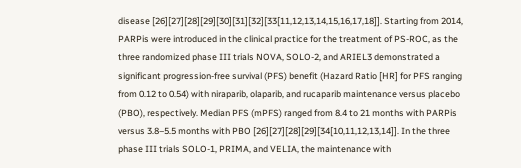disease [26][27][28][29][30][31][32][33[11,12,13,14,15,16,17,18]]. Starting from 2014, PARPis were introduced in the clinical practice for the treatment of PS-ROC, as the three randomized phase III trials NOVA, SOLO-2, and ARIEL3 demonstrated a significant progression-free survival (PFS) benefit (Hazard Ratio [HR] for PFS ranging from 0.12 to 0.54) with niraparib, olaparib, and rucaparib maintenance versus placebo (PBO), respectively. Median PFS (mPFS) ranged from 8.4 to 21 months with PARPis versus 3.8–5.5 months with PBO [26][27][28][29][34[10,11,12,13,14]]. In the three phase III trials SOLO-1, PRIMA, and VELIA, the maintenance with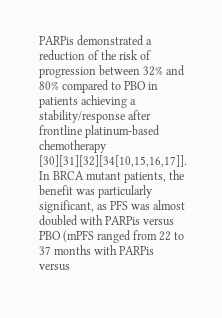PARPis demonstrated a reduction of the risk of progression between 32% and 80% compared to PBO in patients achieving a stability/response after frontline platinum-based chemotherapy [30][31][32][34[10,15,16,17]]. In BRCA mutant patients, the benefit was particularly significant, as PFS was almost doubled with PARPis versus PBO (mPFS ranged from 22 to 37 months with PARPis versus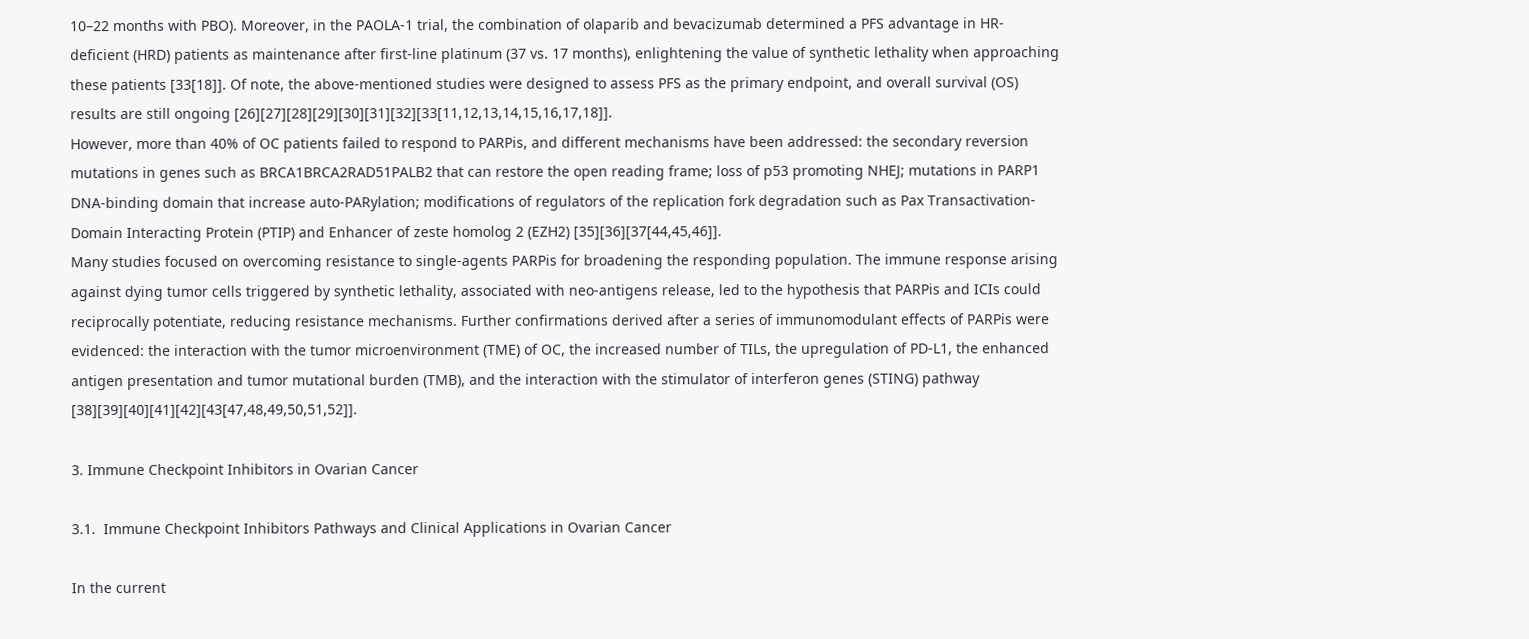10–22 months with PBO). Moreover, in the PAOLA-1 trial, the combination of olaparib and bevacizumab determined a PFS advantage in HR-deficient (HRD) patients as maintenance after first-line platinum (37 vs. 17 months), enlightening the value of synthetic lethality when approaching these patients [33[18]]. Of note, the above-mentioned studies were designed to assess PFS as the primary endpoint, and overall survival (OS) results are still ongoing [26][27][28][29][30][31][32][33[11,12,13,14,15,16,17,18]].
However, more than 40% of OC patients failed to respond to PARPis, and different mechanisms have been addressed: the secondary reversion mutations in genes such as BRCA1BRCA2RAD51PALB2 that can restore the open reading frame; loss of p53 promoting NHEJ; mutations in PARP1 DNA-binding domain that increase auto-PARylation; modifications of regulators of the replication fork degradation such as Pax Transactivation-Domain Interacting Protein (PTIP) and Enhancer of zeste homolog 2 (EZH2) [35][36][37[44,45,46]].
Many studies focused on overcoming resistance to single-agents PARPis for broadening the responding population. The immune response arising against dying tumor cells triggered by synthetic lethality, associated with neo-antigens release, led to the hypothesis that PARPis and ICIs could reciprocally potentiate, reducing resistance mechanisms. Further confirmations derived after a series of immunomodulant effects of PARPis were evidenced: the interaction with the tumor microenvironment (TME) of OC, the increased number of TILs, the upregulation of PD-L1, the enhanced antigen presentation and tumor mutational burden (TMB), and the interaction with the stimulator of interferon genes (STING) pathway [38][39][40][41][42][43[47,48,49,50,51,52]].

3. Immune Checkpoint Inhibitors in Ovarian Cancer

3.1.  Immune Checkpoint Inhibitors Pathways and Clinical Applications in Ovarian Cancer

In the current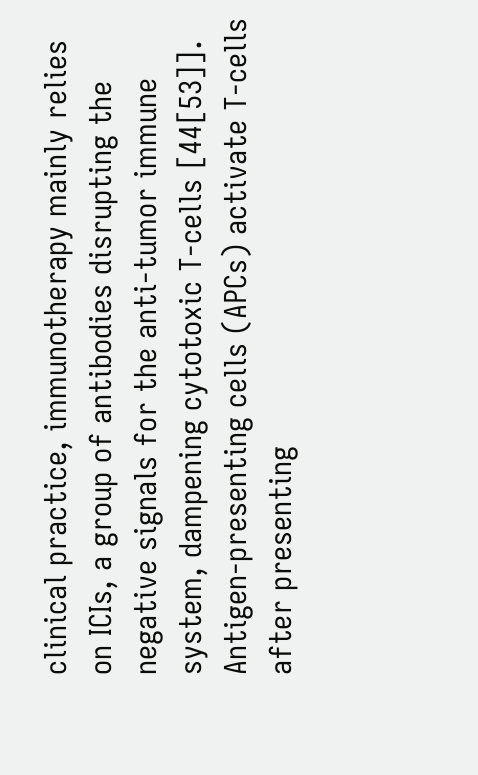clinical practice, immunotherapy mainly relies on ICIs, a group of antibodies disrupting the negative signals for the anti-tumor immune system, dampening cytotoxic T-cells [44[53]]. Antigen-presenting cells (APCs) activate T-cells after presenting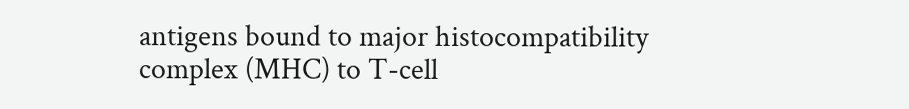antigens bound to major histocompatibility complex (MHC) to T-cell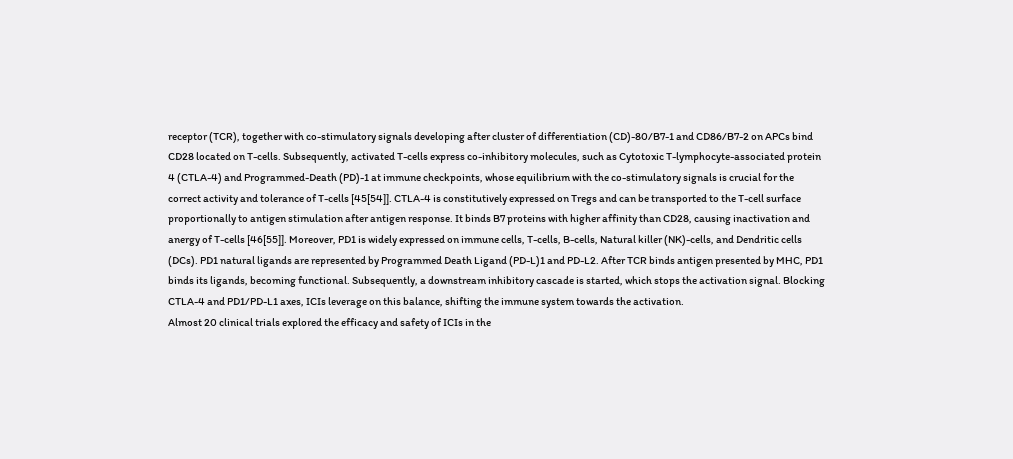receptor (TCR), together with co-stimulatory signals developing after cluster of differentiation (CD)-80/B7-1 and CD86/B7-2 on APCs bind CD28 located on T-cells. Subsequently, activated T-cells express co-inhibitory molecules, such as Cytotoxic T-lymphocyte-associated protein 4 (CTLA-4) and Programmed-Death (PD)-1 at immune checkpoints, whose equilibrium with the co-stimulatory signals is crucial for the correct activity and tolerance of T-cells [45[54]]. CTLA-4 is constitutively expressed on Tregs and can be transported to the T-cell surface proportionally to antigen stimulation after antigen response. It binds B7 proteins with higher affinity than CD28, causing inactivation and anergy of T-cells [46[55]]. Moreover, PD1 is widely expressed on immune cells, T-cells, B-cells, Natural killer (NK)-cells, and Dendritic cells (DCs). PD1 natural ligands are represented by Programmed Death Ligand (PD-L)1 and PD-L2. After TCR binds antigen presented by MHC, PD1 binds its ligands, becoming functional. Subsequently, a downstream inhibitory cascade is started, which stops the activation signal. Blocking CTLA-4 and PD1/PD-L1 axes, ICIs leverage on this balance, shifting the immune system towards the activation.
Almost 20 clinical trials explored the efficacy and safety of ICIs in the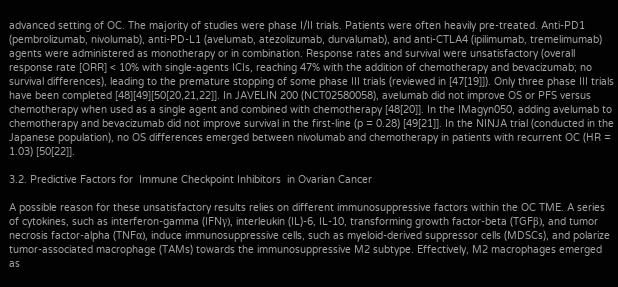advanced setting of OC. The majority of studies were phase I/II trials. Patients were often heavily pre-treated. Anti-PD1 (pembrolizumab, nivolumab), anti-PD-L1 (avelumab, atezolizumab, durvalumab), and anti-CTLA4 (ipilimumab, tremelimumab) agents were administered as monotherapy or in combination. Response rates and survival were unsatisfactory (overall response rate [ORR] < 10% with single-agents ICIs, reaching 47% with the addition of chemotherapy and bevacizumab; no survival differences), leading to the premature stopping of some phase III trials (reviewed in [47[19]]). Only three phase III trials have been completed [48][49][50[20,21,22]]. In JAVELIN 200 (NCT02580058), avelumab did not improve OS or PFS versus chemotherapy when used as a single agent and combined with chemotherapy [48[20]]. In the IMagyn050, adding avelumab to chemotherapy and bevacizumab did not improve survival in the first-line (p = 0.28) [49[21]]. In the NINJA trial (conducted in the Japanese population), no OS differences emerged between nivolumab and chemotherapy in patients with recurrent OC (HR = 1.03) [50[22]].

3.2. Predictive Factors for  Immune Checkpoint Inhibitors  in Ovarian Cancer

A possible reason for these unsatisfactory results relies on different immunosuppressive factors within the OC TME. A series of cytokines, such as interferon-gamma (IFNγ), interleukin (IL)-6, IL-10, transforming growth factor-beta (TGFβ), and tumor necrosis factor-alpha (TNFα), induce immunosuppressive cells, such as myeloid-derived suppressor cells (MDSCs), and polarize tumor-associated macrophage (TAMs) towards the immunosuppressive M2 subtype. Effectively, M2 macrophages emerged as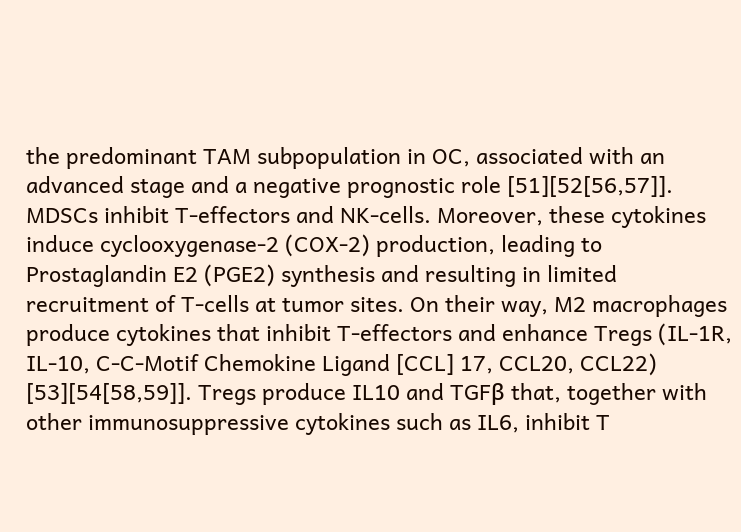the predominant TAM subpopulation in OC, associated with an advanced stage and a negative prognostic role [51][52[56,57]]. MDSCs inhibit T-effectors and NK-cells. Moreover, these cytokines induce cyclooxygenase-2 (COX-2) production, leading to Prostaglandin E2 (PGE2) synthesis and resulting in limited recruitment of T-cells at tumor sites. On their way, M2 macrophages produce cytokines that inhibit T-effectors and enhance Tregs (IL-1R, IL-10, C-C-Motif Chemokine Ligand [CCL] 17, CCL20, CCL22) [53][54[58,59]]. Tregs produce IL10 and TGFβ that, together with other immunosuppressive cytokines such as IL6, inhibit T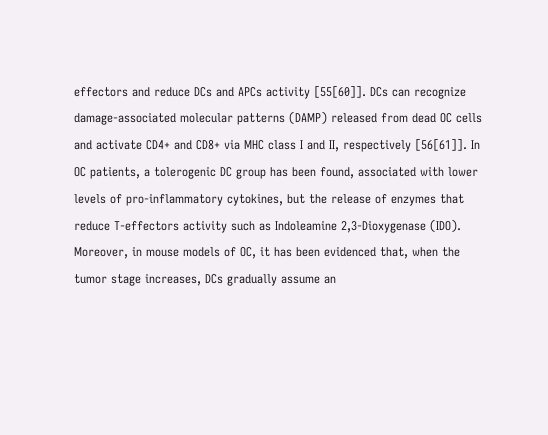effectors and reduce DCs and APCs activity [55[60]]. DCs can recognize damage-associated molecular patterns (DAMP) released from dead OC cells and activate CD4+ and CD8+ via MHC class I and II, respectively [56[61]]. In OC patients, a tolerogenic DC group has been found, associated with lower levels of pro-inflammatory cytokines, but the release of enzymes that reduce T-effectors activity such as Indoleamine 2,3-Dioxygenase (IDO). Moreover, in mouse models of OC, it has been evidenced that, when the tumor stage increases, DCs gradually assume an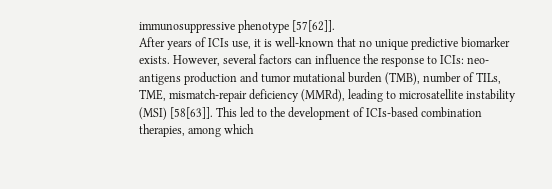immunosuppressive phenotype [57[62]].
After years of ICIs use, it is well-known that no unique predictive biomarker exists. However, several factors can influence the response to ICIs: neo-antigens production and tumor mutational burden (TMB), number of TILs, TME, mismatch-repair deficiency (MMRd), leading to microsatellite instability (MSI) [58[63]]. This led to the development of ICIs-based combination therapies, among which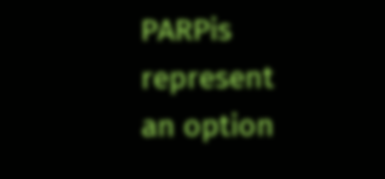PARPis represent an option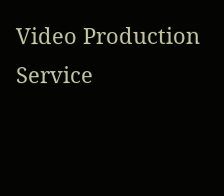Video Production Service